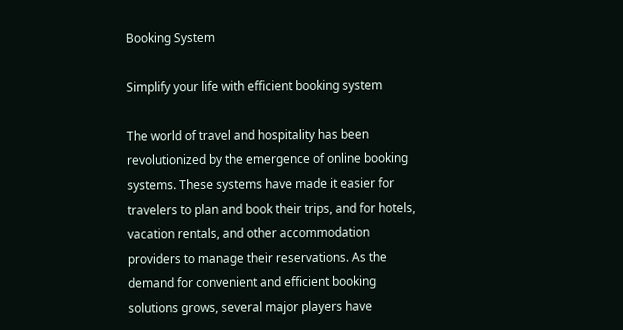Booking System

Simplify your life with efficient booking system

The world of travel and hospitality has been revolutionized by the emergence of online booking systems. These systems have made it easier for travelers to plan and book their trips, and for hotels, vacation rentals, and other accommodation providers to manage their reservations. As the demand for convenient and efficient booking solutions grows, several major players have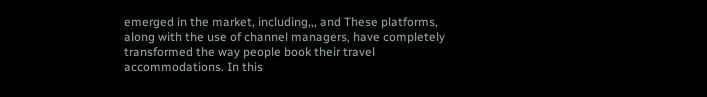emerged in the market, including,,, and These platforms, along with the use of channel managers, have completely transformed the way people book their travel accommodations. In this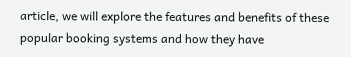article, we will explore the features and benefits of these popular booking systems and how they have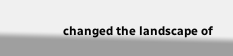changed the landscape of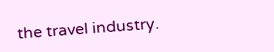the travel industry.